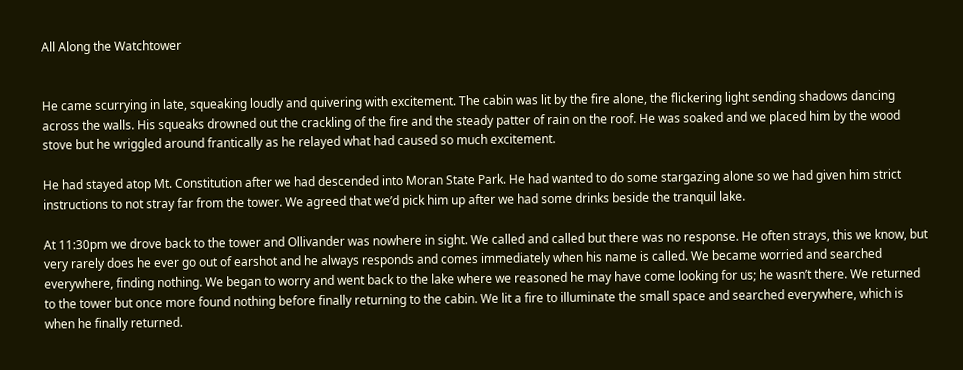All Along the Watchtower


He came scurrying in late, squeaking loudly and quivering with excitement. The cabin was lit by the fire alone, the flickering light sending shadows dancing across the walls. His squeaks drowned out the crackling of the fire and the steady patter of rain on the roof. He was soaked and we placed him by the wood stove but he wriggled around frantically as he relayed what had caused so much excitement.

He had stayed atop Mt. Constitution after we had descended into Moran State Park. He had wanted to do some stargazing alone so we had given him strict instructions to not stray far from the tower. We agreed that we’d pick him up after we had some drinks beside the tranquil lake.

At 11:30pm we drove back to the tower and Ollivander was nowhere in sight. We called and called but there was no response. He often strays, this we know, but very rarely does he ever go out of earshot and he always responds and comes immediately when his name is called. We became worried and searched everywhere, finding nothing. We began to worry and went back to the lake where we reasoned he may have come looking for us; he wasn’t there. We returned to the tower but once more found nothing before finally returning to the cabin. We lit a fire to illuminate the small space and searched everywhere, which is when he finally returned.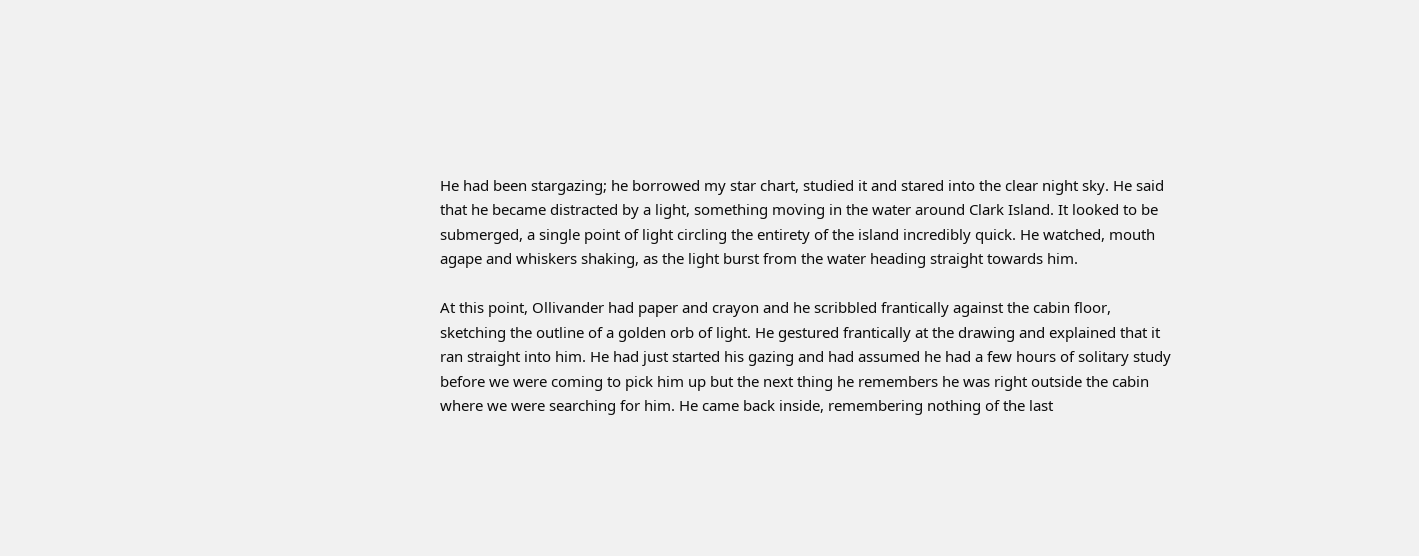He had been stargazing; he borrowed my star chart, studied it and stared into the clear night sky. He said that he became distracted by a light, something moving in the water around Clark Island. It looked to be submerged, a single point of light circling the entirety of the island incredibly quick. He watched, mouth agape and whiskers shaking, as the light burst from the water heading straight towards him.

At this point, Ollivander had paper and crayon and he scribbled frantically against the cabin floor, sketching the outline of a golden orb of light. He gestured frantically at the drawing and explained that it ran straight into him. He had just started his gazing and had assumed he had a few hours of solitary study before we were coming to pick him up but the next thing he remembers he was right outside the cabin where we were searching for him. He came back inside, remembering nothing of the last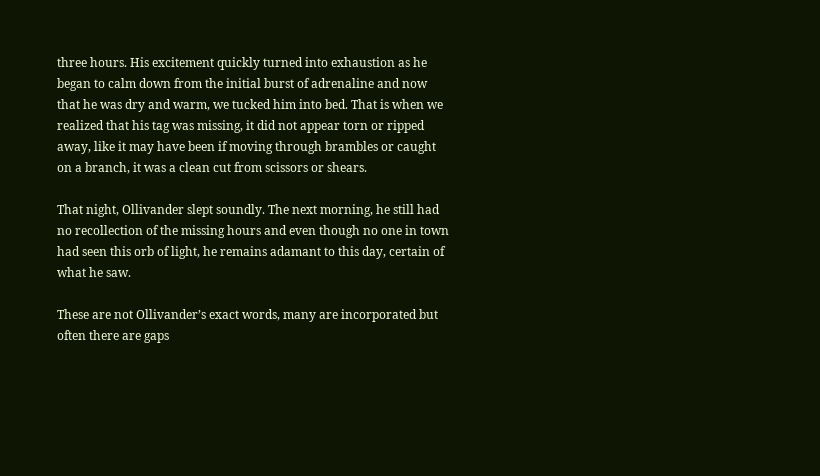three hours. His excitement quickly turned into exhaustion as he began to calm down from the initial burst of adrenaline and now that he was dry and warm, we tucked him into bed. That is when we realized that his tag was missing, it did not appear torn or ripped away, like it may have been if moving through brambles or caught on a branch, it was a clean cut from scissors or shears.

That night, Ollivander slept soundly. The next morning, he still had no recollection of the missing hours and even though no one in town had seen this orb of light, he remains adamant to this day, certain of what he saw.

These are not Ollivander’s exact words, many are incorporated but often there are gaps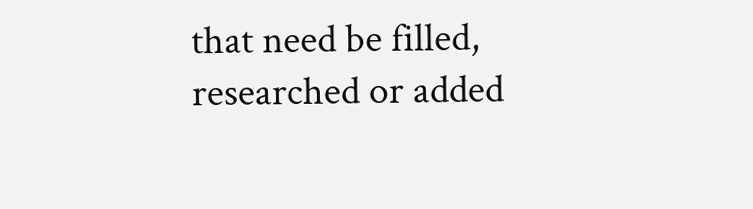that need be filled, researched or added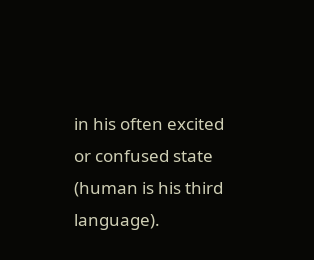in his often excited or confused state (human is his third language).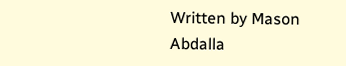Written by Mason Abdalla